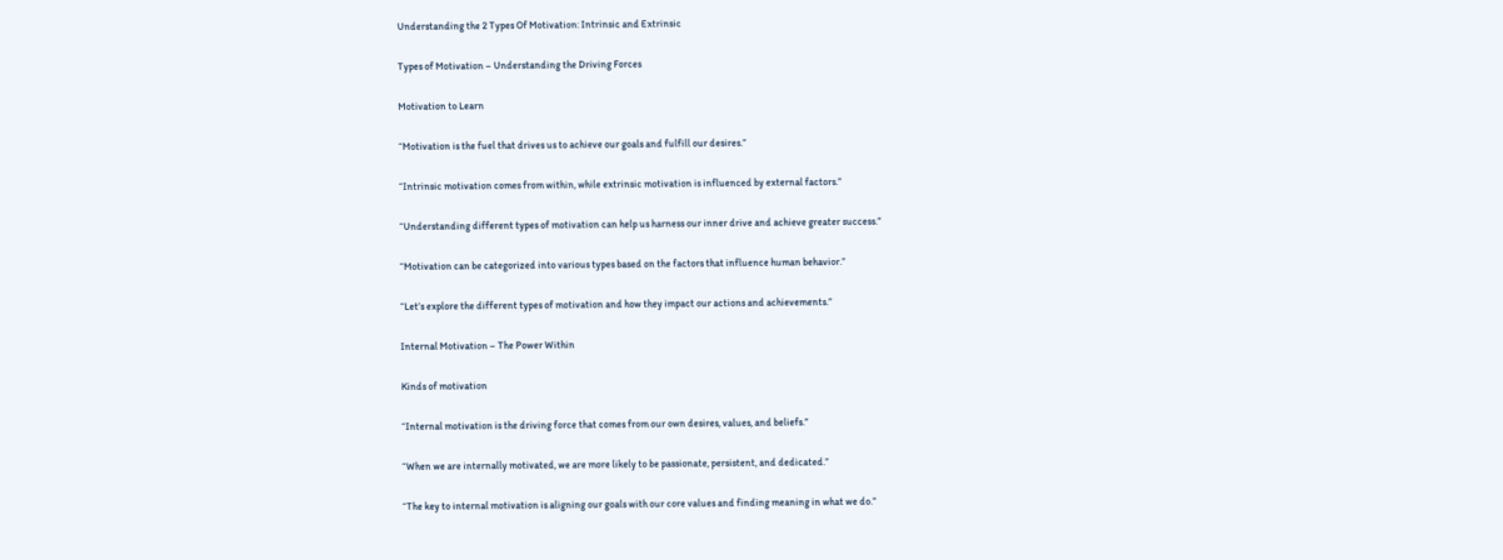Understanding the 2 Types Of Motivation: Intrinsic and Extrinsic

Types of Motivation – Understanding the Driving Forces

Motivation to Learn

“Motivation is the fuel that drives us to achieve our goals and fulfill our desires.”

“Intrinsic motivation comes from within, while extrinsic motivation is influenced by external factors.”

“Understanding different types of motivation can help us harness our inner drive and achieve greater success.”

“Motivation can be categorized into various types based on the factors that influence human behavior.”

“Let’s explore the different types of motivation and how they impact our actions and achievements.”

Internal Motivation – The Power Within

Kinds of motivation

“Internal motivation is the driving force that comes from our own desires, values, and beliefs.”

“When we are internally motivated, we are more likely to be passionate, persistent, and dedicated.”

“The key to internal motivation is aligning our goals with our core values and finding meaning in what we do.”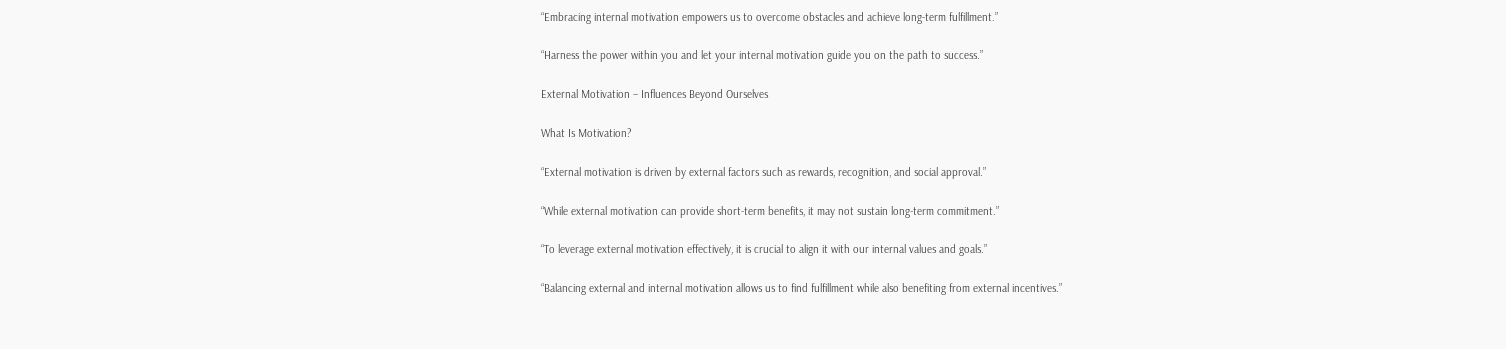“Embracing internal motivation empowers us to overcome obstacles and achieve long-term fulfillment.”

“Harness the power within you and let your internal motivation guide you on the path to success.”

External Motivation – Influences Beyond Ourselves

What Is Motivation?

“External motivation is driven by external factors such as rewards, recognition, and social approval.”

“While external motivation can provide short-term benefits, it may not sustain long-term commitment.”

“To leverage external motivation effectively, it is crucial to align it with our internal values and goals.”

“Balancing external and internal motivation allows us to find fulfillment while also benefiting from external incentives.”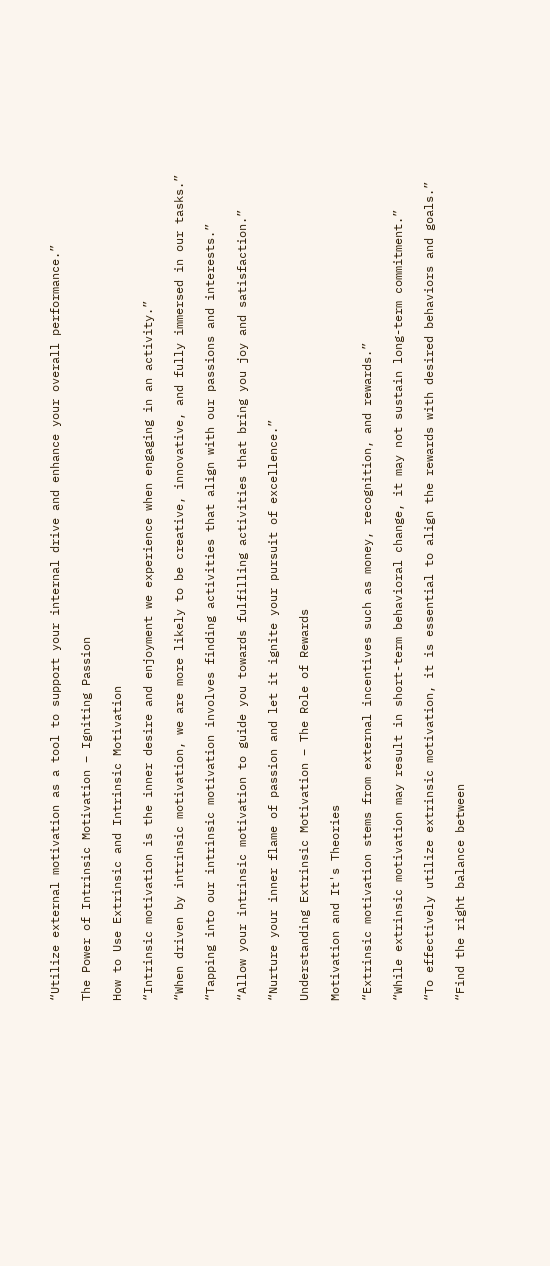“Utilize external motivation as a tool to support your internal drive and enhance your overall performance.”

The Power of Intrinsic Motivation – Igniting Passion

How to Use Extrinsic and Intrinsic Motivation

“Intrinsic motivation is the inner desire and enjoyment we experience when engaging in an activity.”

“When driven by intrinsic motivation, we are more likely to be creative, innovative, and fully immersed in our tasks.”

“Tapping into our intrinsic motivation involves finding activities that align with our passions and interests.”

“Allow your intrinsic motivation to guide you towards fulfilling activities that bring you joy and satisfaction.”

“Nurture your inner flame of passion and let it ignite your pursuit of excellence.”

Understanding Extrinsic Motivation – The Role of Rewards

Motivation and It's Theories

“Extrinsic motivation stems from external incentives such as money, recognition, and rewards.”

“While extrinsic motivation may result in short-term behavioral change, it may not sustain long-term commitment.”

“To effectively utilize extrinsic motivation, it is essential to align the rewards with desired behaviors and goals.”

“Find the right balance between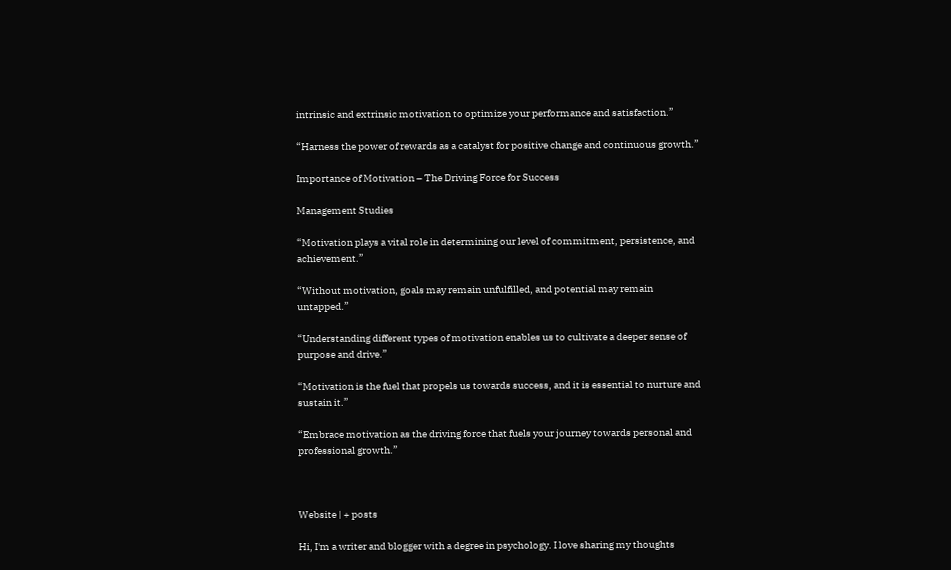intrinsic and extrinsic motivation to optimize your performance and satisfaction.”

“Harness the power of rewards as a catalyst for positive change and continuous growth.”

Importance of Motivation – The Driving Force for Success

Management Studies

“Motivation plays a vital role in determining our level of commitment, persistence, and achievement.”

“Without motivation, goals may remain unfulfilled, and potential may remain untapped.”

“Understanding different types of motivation enables us to cultivate a deeper sense of purpose and drive.”

“Motivation is the fuel that propels us towards success, and it is essential to nurture and sustain it.”

“Embrace motivation as the driving force that fuels your journey towards personal and professional growth.”



Website | + posts

Hi, I'm a writer and blogger with a degree in psychology. I love sharing my thoughts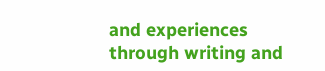and experiences through writing and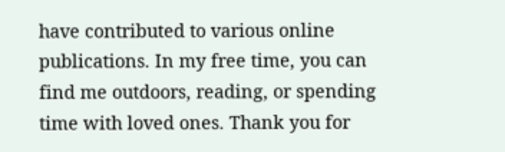have contributed to various online publications. In my free time, you can find me outdoors, reading, or spending time with loved ones. Thank you for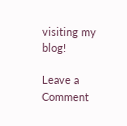visiting my blog!

Leave a Comment